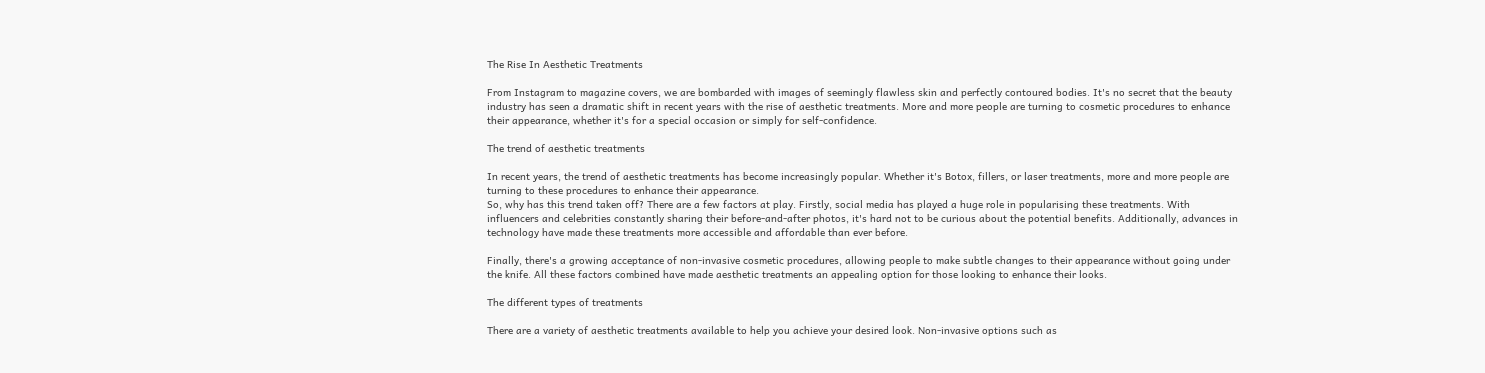The Rise In Aesthetic Treatments

From Instagram to magazine covers, we are bombarded with images of seemingly flawless skin and perfectly contoured bodies. It's no secret that the beauty industry has seen a dramatic shift in recent years with the rise of aesthetic treatments. More and more people are turning to cosmetic procedures to enhance their appearance, whether it's for a special occasion or simply for self-confidence.

The trend of aesthetic treatments

In recent years, the trend of aesthetic treatments has become increasingly popular. Whether it's Botox, fillers, or laser treatments, more and more people are turning to these procedures to enhance their appearance.
So, why has this trend taken off? There are a few factors at play. Firstly, social media has played a huge role in popularising these treatments. With influencers and celebrities constantly sharing their before-and-after photos, it's hard not to be curious about the potential benefits. Additionally, advances in technology have made these treatments more accessible and affordable than ever before.

Finally, there's a growing acceptance of non-invasive cosmetic procedures, allowing people to make subtle changes to their appearance without going under the knife. All these factors combined have made aesthetic treatments an appealing option for those looking to enhance their looks.

The different types of treatments

There are a variety of aesthetic treatments available to help you achieve your desired look. Non-invasive options such as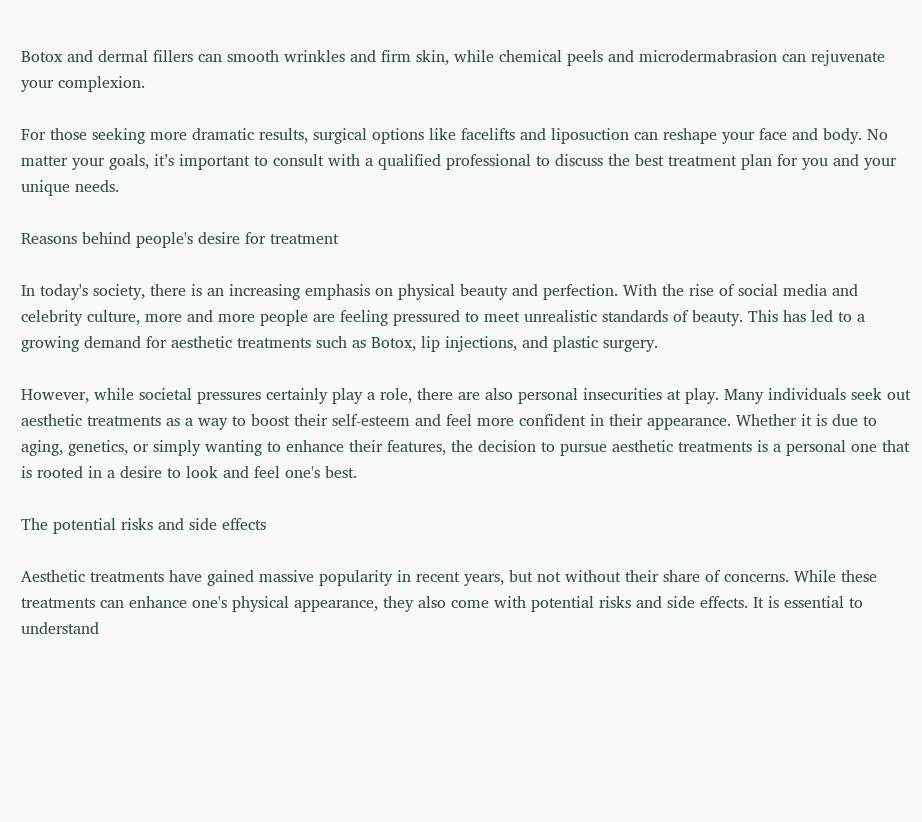Botox and dermal fillers can smooth wrinkles and firm skin, while chemical peels and microdermabrasion can rejuvenate your complexion.

For those seeking more dramatic results, surgical options like facelifts and liposuction can reshape your face and body. No matter your goals, it’s important to consult with a qualified professional to discuss the best treatment plan for you and your unique needs.

Reasons behind people's desire for treatment

In today's society, there is an increasing emphasis on physical beauty and perfection. With the rise of social media and celebrity culture, more and more people are feeling pressured to meet unrealistic standards of beauty. This has led to a growing demand for aesthetic treatments such as Botox, lip injections, and plastic surgery.

However, while societal pressures certainly play a role, there are also personal insecurities at play. Many individuals seek out aesthetic treatments as a way to boost their self-esteem and feel more confident in their appearance. Whether it is due to aging, genetics, or simply wanting to enhance their features, the decision to pursue aesthetic treatments is a personal one that is rooted in a desire to look and feel one's best.

The potential risks and side effects

Aesthetic treatments have gained massive popularity in recent years, but not without their share of concerns. While these treatments can enhance one's physical appearance, they also come with potential risks and side effects. It is essential to understand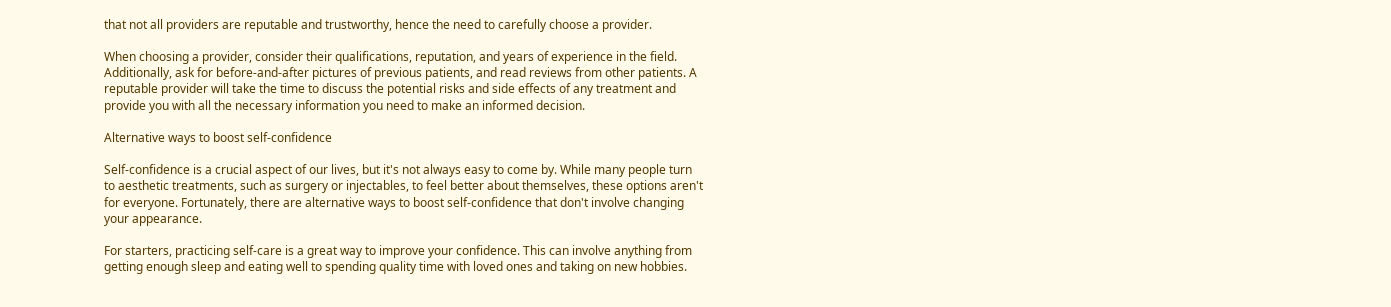that not all providers are reputable and trustworthy, hence the need to carefully choose a provider.

When choosing a provider, consider their qualifications, reputation, and years of experience in the field. Additionally, ask for before-and-after pictures of previous patients, and read reviews from other patients. A reputable provider will take the time to discuss the potential risks and side effects of any treatment and provide you with all the necessary information you need to make an informed decision.

Alternative ways to boost self-confidence

Self-confidence is a crucial aspect of our lives, but it's not always easy to come by. While many people turn to aesthetic treatments, such as surgery or injectables, to feel better about themselves, these options aren't for everyone. Fortunately, there are alternative ways to boost self-confidence that don't involve changing your appearance.

For starters, practicing self-care is a great way to improve your confidence. This can involve anything from getting enough sleep and eating well to spending quality time with loved ones and taking on new hobbies.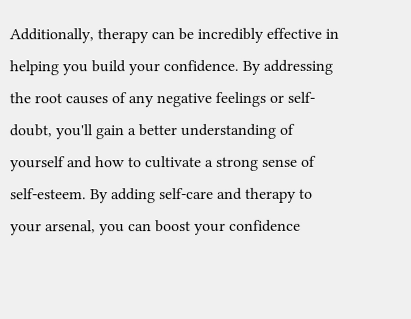Additionally, therapy can be incredibly effective in helping you build your confidence. By addressing the root causes of any negative feelings or self-doubt, you'll gain a better understanding of yourself and how to cultivate a strong sense of self-esteem. By adding self-care and therapy to your arsenal, you can boost your confidence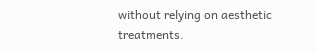without relying on aesthetic treatments.